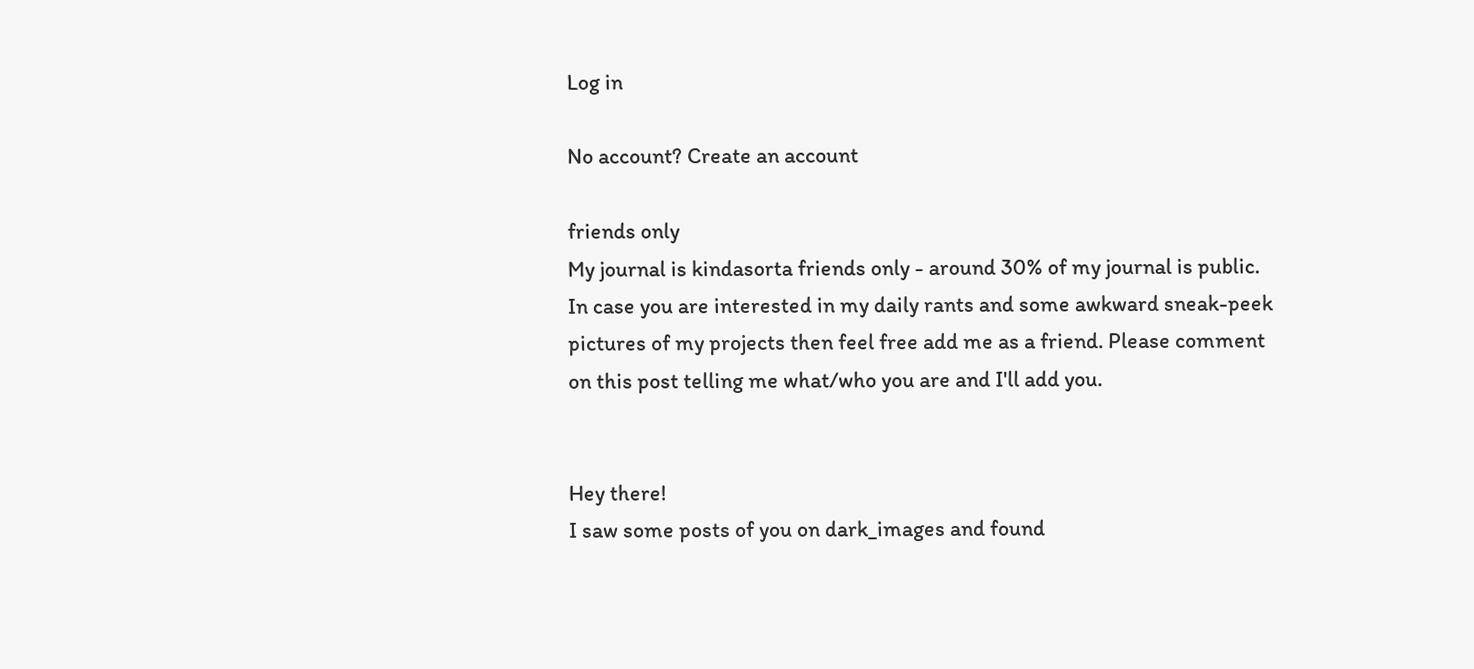Log in

No account? Create an account

friends only
My journal is kindasorta friends only - around 30% of my journal is public. In case you are interested in my daily rants and some awkward sneak-peek pictures of my projects then feel free add me as a friend. Please comment on this post telling me what/who you are and I'll add you.


Hey there!
I saw some posts of you on dark_images and found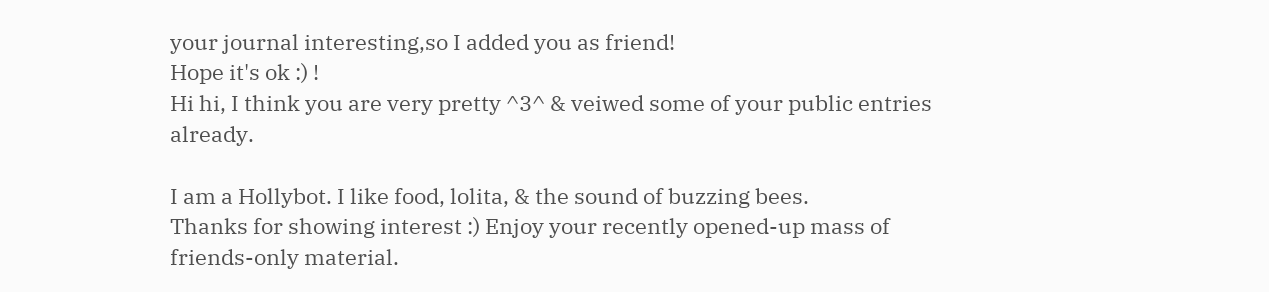your journal interesting,so I added you as friend!
Hope it's ok :) !
Hi hi, I think you are very pretty ^3^ & veiwed some of your public entries already.

I am a Hollybot. I like food, lolita, & the sound of buzzing bees.
Thanks for showing interest :) Enjoy your recently opened-up mass of friends-only material.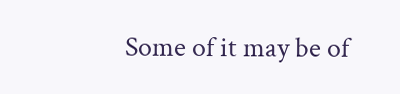Some of it may be of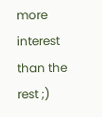more interest than the rest ;)